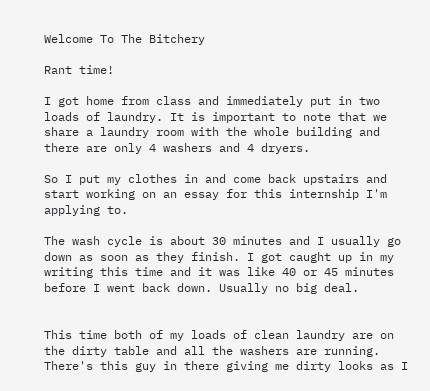Welcome To The Bitchery

Rant time!

I got home from class and immediately put in two loads of laundry. It is important to note that we share a laundry room with the whole building and there are only 4 washers and 4 dryers.

So I put my clothes in and come back upstairs and start working on an essay for this internship I'm applying to.

The wash cycle is about 30 minutes and I usually go down as soon as they finish. I got caught up in my writing this time and it was like 40 or 45 minutes before I went back down. Usually no big deal.


This time both of my loads of clean laundry are on the dirty table and all the washers are running. There's this guy in there giving me dirty looks as I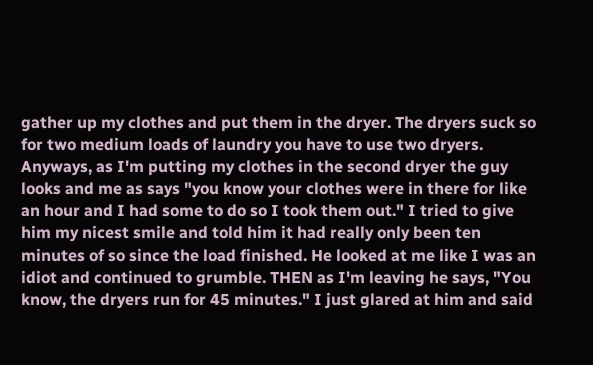gather up my clothes and put them in the dryer. The dryers suck so for two medium loads of laundry you have to use two dryers. Anyways, as I'm putting my clothes in the second dryer the guy looks and me as says "you know your clothes were in there for like an hour and I had some to do so I took them out." I tried to give him my nicest smile and told him it had really only been ten minutes of so since the load finished. He looked at me like I was an idiot and continued to grumble. THEN as I'm leaving he says, "You know, the dryers run for 45 minutes." I just glared at him and said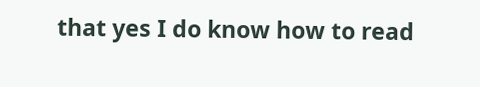that yes I do know how to read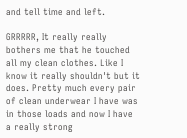and tell time and left.

GRRRRR, It really really bothers me that he touched all my clean clothes. Like I know it really shouldn't but it does. Pretty much every pair of clean underwear I have was in those loads and now I have a really strong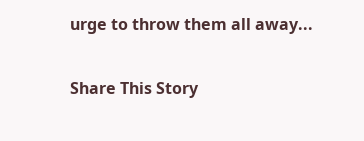urge to throw them all away...

Share This Story